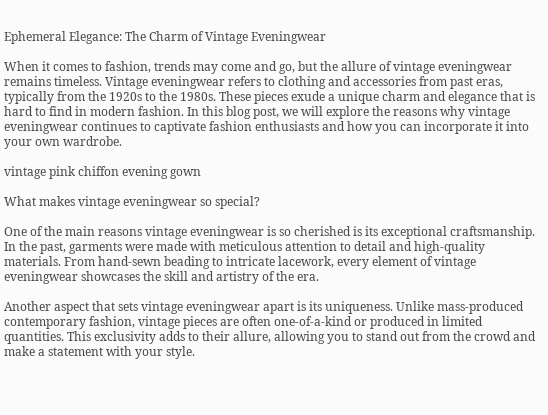Ephemeral Elegance: The Charm of Vintage Eveningwear

When it comes to fashion, trends may come and go, but the allure of vintage eveningwear remains timeless. Vintage eveningwear refers to clothing and accessories from past eras, typically from the 1920s to the 1980s. These pieces exude a unique charm and elegance that is hard to find in modern fashion. In this blog post, we will explore the reasons why vintage eveningwear continues to captivate fashion enthusiasts and how you can incorporate it into your own wardrobe.

vintage pink chiffon evening gown

What makes vintage eveningwear so special?

One of the main reasons vintage eveningwear is so cherished is its exceptional craftsmanship. In the past, garments were made with meticulous attention to detail and high-quality materials. From hand-sewn beading to intricate lacework, every element of vintage eveningwear showcases the skill and artistry of the era.

Another aspect that sets vintage eveningwear apart is its uniqueness. Unlike mass-produced contemporary fashion, vintage pieces are often one-of-a-kind or produced in limited quantities. This exclusivity adds to their allure, allowing you to stand out from the crowd and make a statement with your style.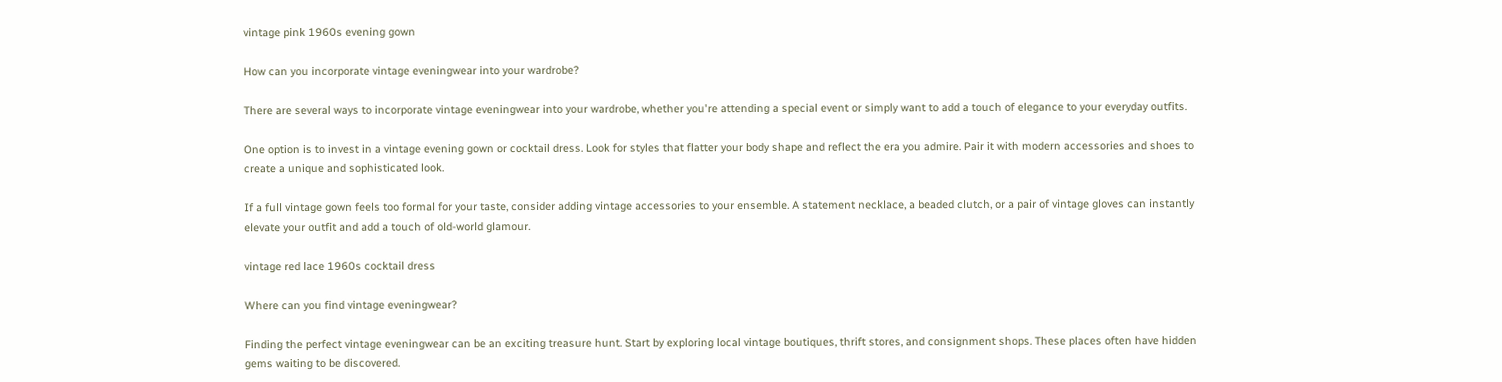vintage pink 1960s evening gown

How can you incorporate vintage eveningwear into your wardrobe?

There are several ways to incorporate vintage eveningwear into your wardrobe, whether you're attending a special event or simply want to add a touch of elegance to your everyday outfits.

One option is to invest in a vintage evening gown or cocktail dress. Look for styles that flatter your body shape and reflect the era you admire. Pair it with modern accessories and shoes to create a unique and sophisticated look.

If a full vintage gown feels too formal for your taste, consider adding vintage accessories to your ensemble. A statement necklace, a beaded clutch, or a pair of vintage gloves can instantly elevate your outfit and add a touch of old-world glamour.

vintage red lace 1960s cocktail dress

Where can you find vintage eveningwear?

Finding the perfect vintage eveningwear can be an exciting treasure hunt. Start by exploring local vintage boutiques, thrift stores, and consignment shops. These places often have hidden gems waiting to be discovered.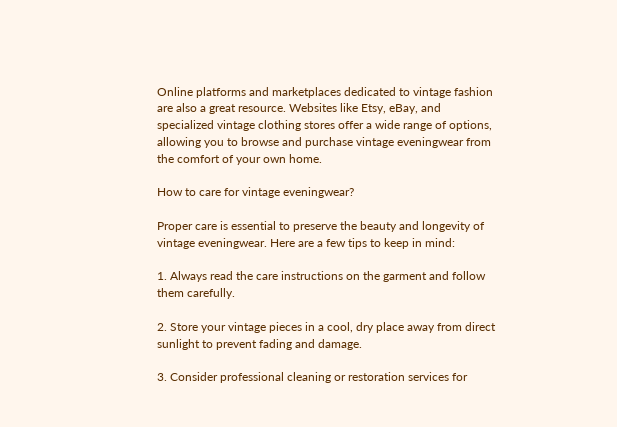Online platforms and marketplaces dedicated to vintage fashion are also a great resource. Websites like Etsy, eBay, and specialized vintage clothing stores offer a wide range of options, allowing you to browse and purchase vintage eveningwear from the comfort of your own home.

How to care for vintage eveningwear?

Proper care is essential to preserve the beauty and longevity of vintage eveningwear. Here are a few tips to keep in mind:

1. Always read the care instructions on the garment and follow them carefully.

2. Store your vintage pieces in a cool, dry place away from direct sunlight to prevent fading and damage.

3. Consider professional cleaning or restoration services for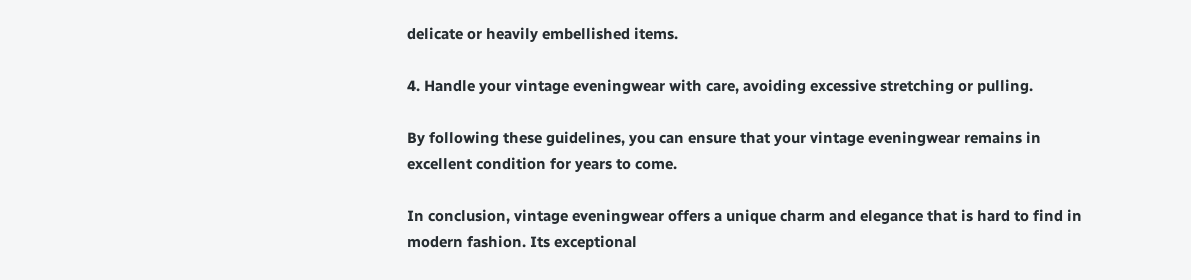delicate or heavily embellished items.

4. Handle your vintage eveningwear with care, avoiding excessive stretching or pulling.

By following these guidelines, you can ensure that your vintage eveningwear remains in excellent condition for years to come.

In conclusion, vintage eveningwear offers a unique charm and elegance that is hard to find in modern fashion. Its exceptional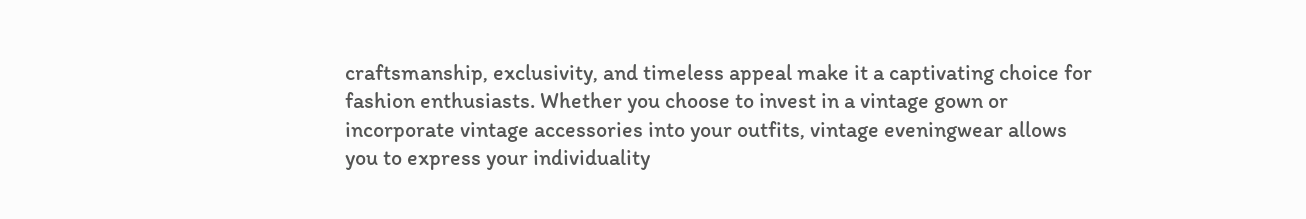craftsmanship, exclusivity, and timeless appeal make it a captivating choice for fashion enthusiasts. Whether you choose to invest in a vintage gown or incorporate vintage accessories into your outfits, vintage eveningwear allows you to express your individuality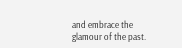and embrace the glamour of the past.